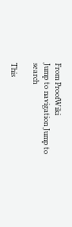From ProofWiki
Jump to navigation Jump to search

This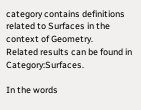category contains definitions related to Surfaces in the context of Geometry.
Related results can be found in Category:Surfaces.

In the words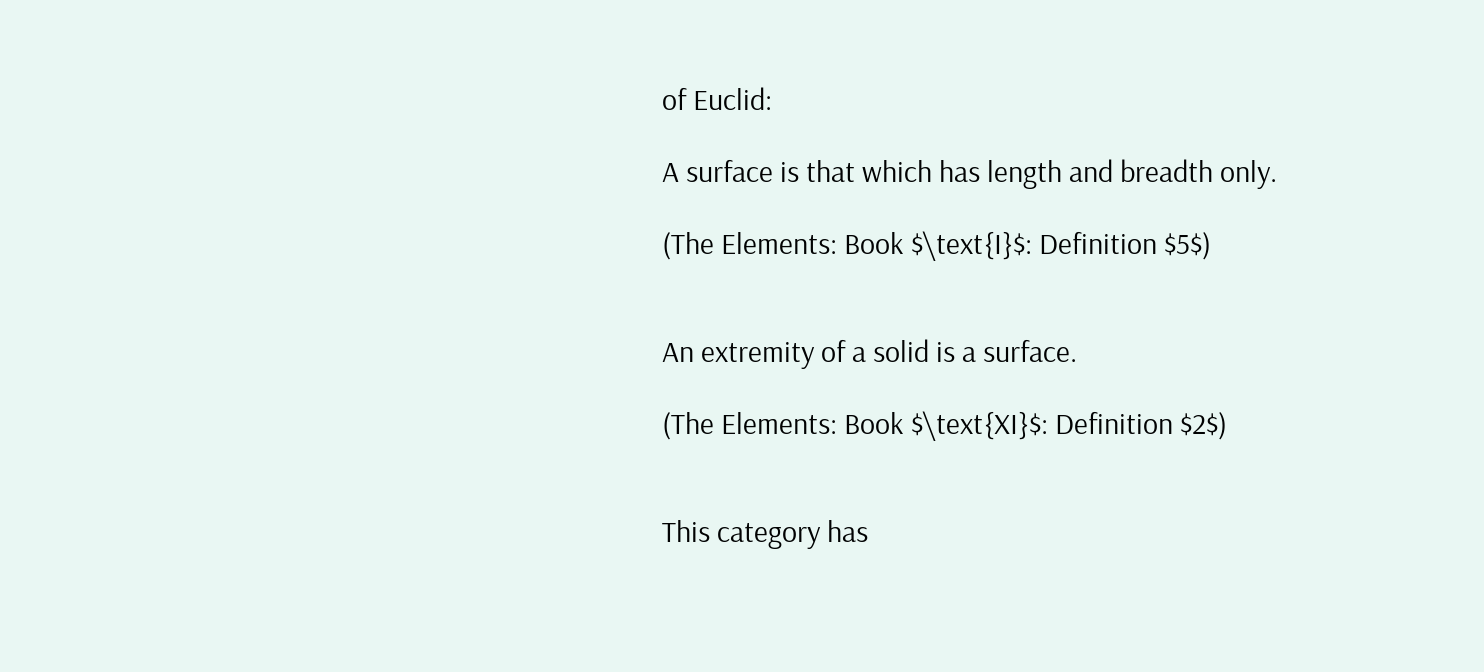of Euclid:

A surface is that which has length and breadth only.

(The Elements: Book $\text{I}$: Definition $5$)


An extremity of a solid is a surface.

(The Elements: Book $\text{XI}$: Definition $2$)


This category has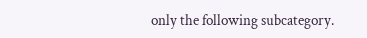only the following subcategory.